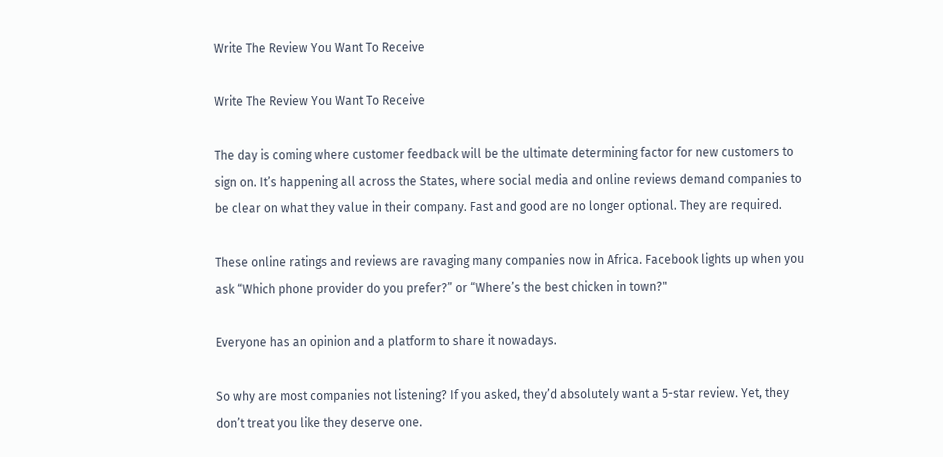Write The Review You Want To Receive

Write The Review You Want To Receive

The day is coming where customer feedback will be the ultimate determining factor for new customers to sign on. It’s happening all across the States, where social media and online reviews demand companies to be clear on what they value in their company. Fast and good are no longer optional. They are required.

These online ratings and reviews are ravaging many companies now in Africa. Facebook lights up when you ask “Which phone provider do you prefer?” or “Where’s the best chicken in town?"

Everyone has an opinion and a platform to share it nowadays.

So why are most companies not listening? If you asked, they’d absolutely want a 5-star review. Yet, they don’t treat you like they deserve one.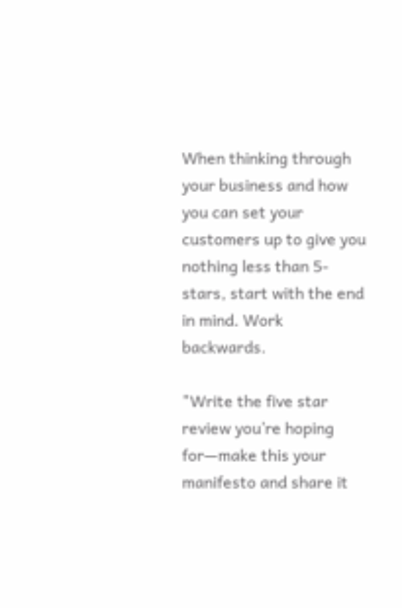When thinking through your business and how you can set your customers up to give you nothing less than 5-stars, start with the end in mind. Work backwards.

"Write the five star review you’re hoping for—make this your manifesto and share it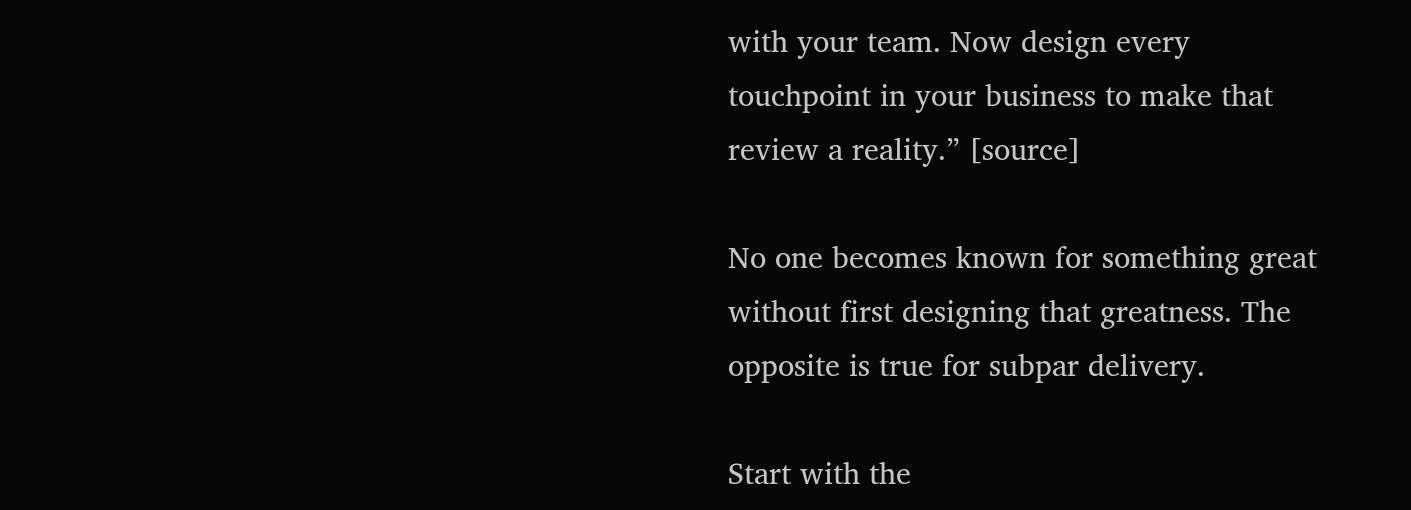with your team. Now design every touchpoint in your business to make that review a reality.” [source]

No one becomes known for something great without first designing that greatness. The opposite is true for subpar delivery.

Start with the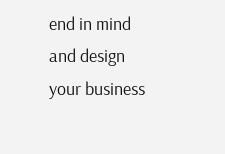end in mind and design your business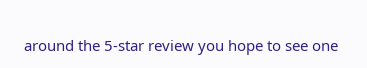around the 5-star review you hope to see one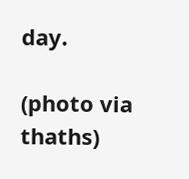day.

(photo via thaths)